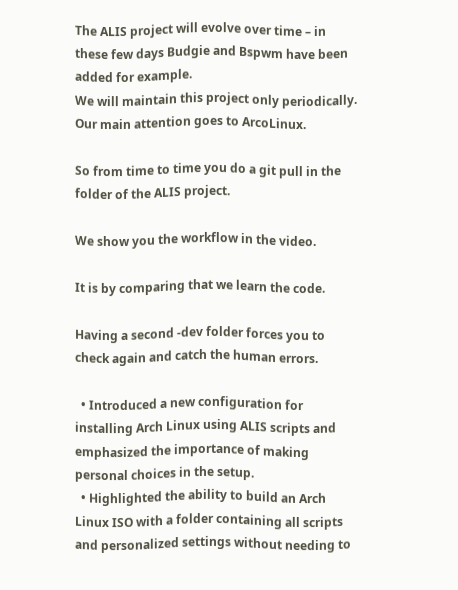The ALIS project will evolve over time – in these few days Budgie and Bspwm have been added for example.
We will maintain this project only periodically. Our main attention goes to ArcoLinux.

So from time to time you do a git pull in the folder of the ALIS project.

We show you the workflow in the video.

It is by comparing that we learn the code.

Having a second -dev folder forces you to check again and catch the human errors.

  • Introduced a new configuration for installing Arch Linux using ALIS scripts and emphasized the importance of making personal choices in the setup.
  • Highlighted the ability to build an Arch Linux ISO with a folder containing all scripts and personalized settings without needing to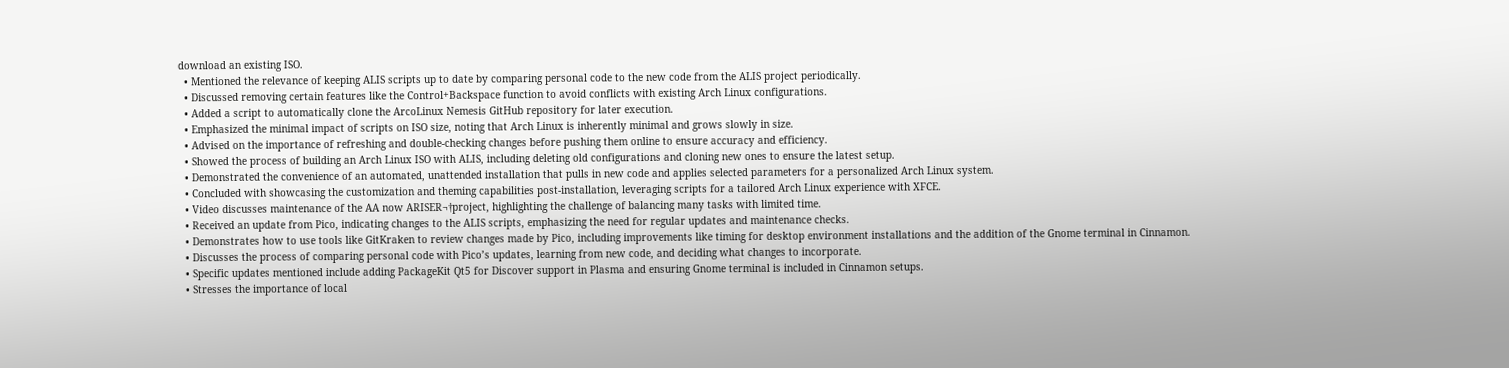download an existing ISO.
  • Mentioned the relevance of keeping ALIS scripts up to date by comparing personal code to the new code from the ALIS project periodically.
  • Discussed removing certain features like the Control+Backspace function to avoid conflicts with existing Arch Linux configurations.
  • Added a script to automatically clone the ArcoLinux Nemesis GitHub repository for later execution.
  • Emphasized the minimal impact of scripts on ISO size, noting that Arch Linux is inherently minimal and grows slowly in size.
  • Advised on the importance of refreshing and double-checking changes before pushing them online to ensure accuracy and efficiency.
  • Showed the process of building an Arch Linux ISO with ALIS, including deleting old configurations and cloning new ones to ensure the latest setup.
  • Demonstrated the convenience of an automated, unattended installation that pulls in new code and applies selected parameters for a personalized Arch Linux system.
  • Concluded with showcasing the customization and theming capabilities post-installation, leveraging scripts for a tailored Arch Linux experience with XFCE.
  • Video discusses maintenance of the AA now ARISER¬†project, highlighting the challenge of balancing many tasks with limited time.
  • Received an update from Pico, indicating changes to the ALIS scripts, emphasizing the need for regular updates and maintenance checks.
  • Demonstrates how to use tools like GitKraken to review changes made by Pico, including improvements like timing for desktop environment installations and the addition of the Gnome terminal in Cinnamon.
  • Discusses the process of comparing personal code with Pico’s updates, learning from new code, and deciding what changes to incorporate.
  • Specific updates mentioned include adding PackageKit Qt5 for Discover support in Plasma and ensuring Gnome terminal is included in Cinnamon setups.
  • Stresses the importance of local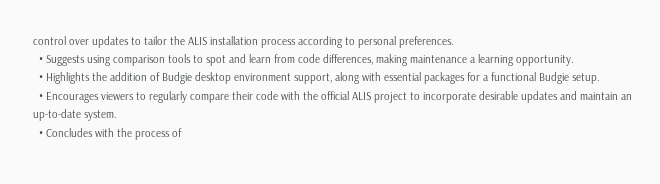control over updates to tailor the ALIS installation process according to personal preferences.
  • Suggests using comparison tools to spot and learn from code differences, making maintenance a learning opportunity.
  • Highlights the addition of Budgie desktop environment support, along with essential packages for a functional Budgie setup.
  • Encourages viewers to regularly compare their code with the official ALIS project to incorporate desirable updates and maintain an up-to-date system.
  • Concludes with the process of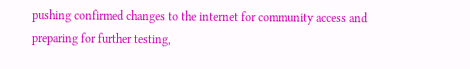pushing confirmed changes to the internet for community access and preparing for further testing,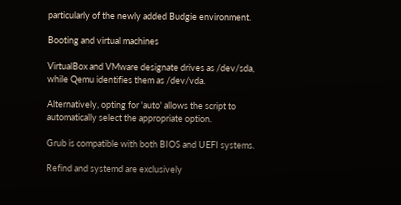particularly of the newly added Budgie environment.

Booting and virtual machines

VirtualBox and VMware designate drives as /dev/sda, while Qemu identifies them as /dev/vda.

Alternatively, opting for 'auto' allows the script to automatically select the appropriate option.

Grub is compatible with both BIOS and UEFI systems.

Refind and systemd are exclusively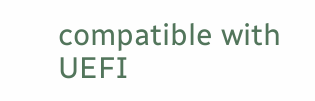compatible with UEFI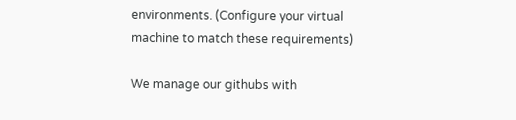environments. (Configure your virtual machine to match these requirements)

We manage our githubs with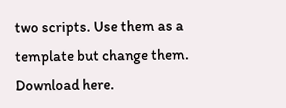two scripts. Use them as a template but change them. Download here.